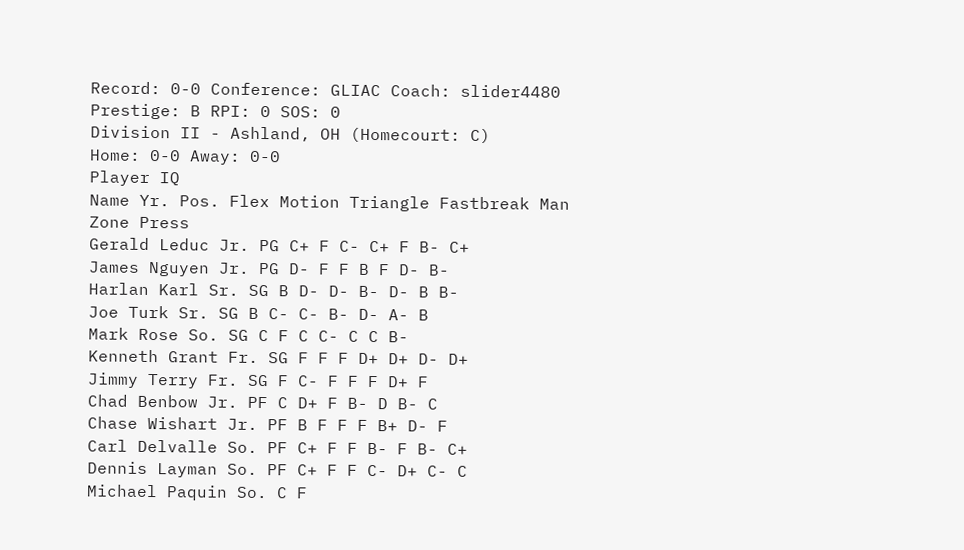Record: 0-0 Conference: GLIAC Coach: slider4480 Prestige: B RPI: 0 SOS: 0
Division II - Ashland, OH (Homecourt: C)
Home: 0-0 Away: 0-0
Player IQ
Name Yr. Pos. Flex Motion Triangle Fastbreak Man Zone Press
Gerald Leduc Jr. PG C+ F C- C+ F B- C+
James Nguyen Jr. PG D- F F B F D- B-
Harlan Karl Sr. SG B D- D- B- D- B B-
Joe Turk Sr. SG B C- C- B- D- A- B
Mark Rose So. SG C F C C- C C B-
Kenneth Grant Fr. SG F F F D+ D+ D- D+
Jimmy Terry Fr. SG F C- F F F D+ F
Chad Benbow Jr. PF C D+ F B- D B- C
Chase Wishart Jr. PF B F F F B+ D- F
Carl Delvalle So. PF C+ F F B- F B- C+
Dennis Layman So. PF C+ F F C- D+ C- C
Michael Paquin So. C F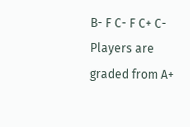B- F C- F C+ C-
Players are graded from A+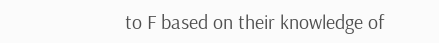to F based on their knowledge of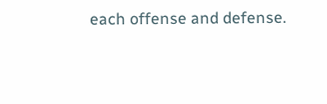each offense and defense.